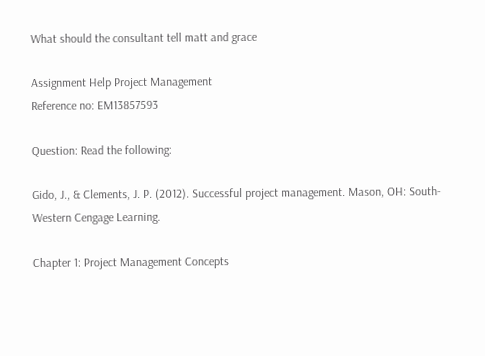What should the consultant tell matt and grace

Assignment Help Project Management
Reference no: EM13857593

Question: Read the following:

Gido, J., & Clements, J. P. (2012). Successful project management. Mason, OH: South-Western Cengage Learning.

Chapter 1: Project Management Concepts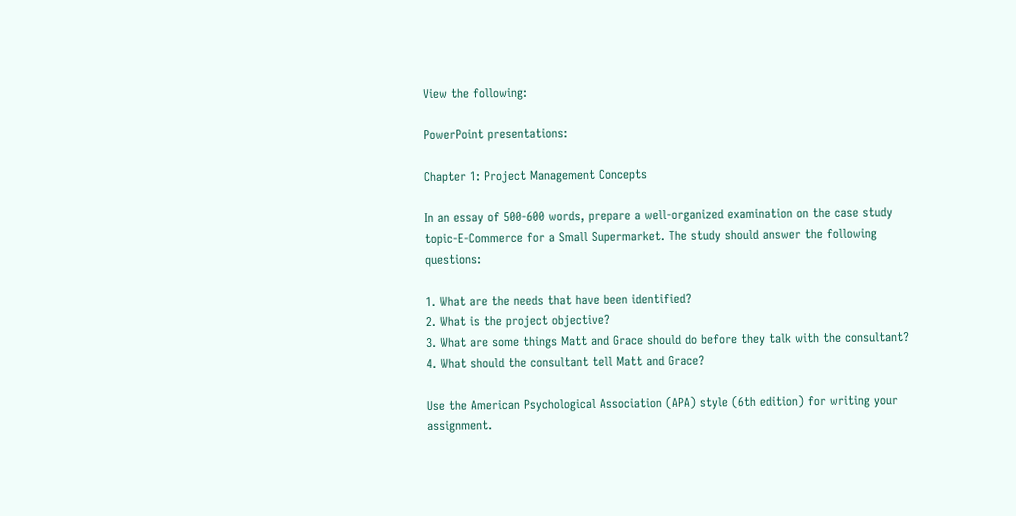View the following:

PowerPoint presentations:

Chapter 1: Project Management Concepts

In an essay of 500-600 words, prepare a well-organized examination on the case study topic-E-Commerce for a Small Supermarket. The study should answer the following questions:

1. What are the needs that have been identified?
2. What is the project objective?
3. What are some things Matt and Grace should do before they talk with the consultant?
4. What should the consultant tell Matt and Grace?

Use the American Psychological Association (APA) style (6th edition) for writing your assignment.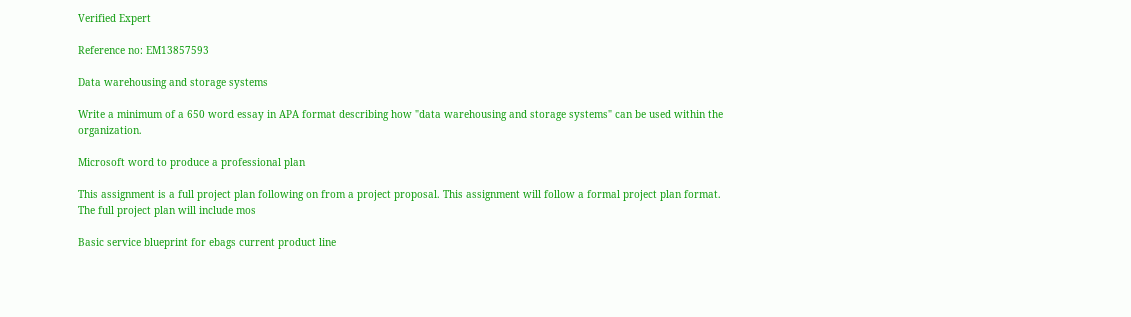Verified Expert

Reference no: EM13857593

Data warehousing and storage systems

Write a minimum of a 650 word essay in APA format describing how "data warehousing and storage systems" can be used within the organization.

Microsoft word to produce a professional plan

This assignment is a full project plan following on from a project proposal. This assignment will follow a formal project plan format. The full project plan will include mos

Basic service blueprint for ebags current product line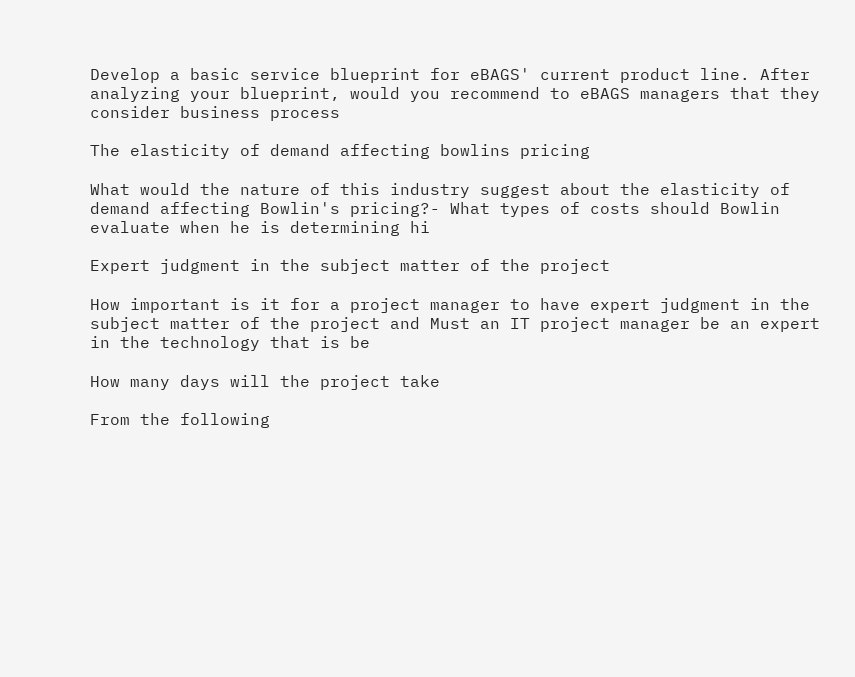Develop a basic service blueprint for eBAGS' current product line. After analyzing your blueprint, would you recommend to eBAGS managers that they consider business process

The elasticity of demand affecting bowlins pricing

What would the nature of this industry suggest about the elasticity of demand affecting Bowlin's pricing?- What types of costs should Bowlin evaluate when he is determining hi

Expert judgment in the subject matter of the project

How important is it for a project manager to have expert judgment in the subject matter of the project and Must an IT project manager be an expert in the technology that is be

How many days will the project take

From the following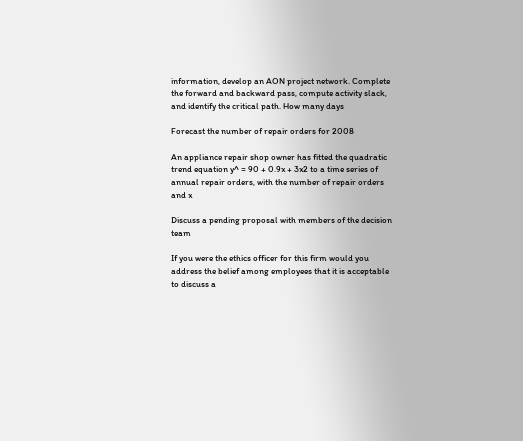information, develop an AON project network. Complete the forward and backward pass, compute activity slack, and identify the critical path. How many days

Forecast the number of repair orders for 2008

An appliance repair shop owner has fitted the quadratic trend equation y^ = 90 + 0.9x + 3x2 to a time series of annual repair orders, with the number of repair orders and x

Discuss a pending proposal with members of the decision team

If you were the ethics officer for this firm would you address the belief among employees that it is acceptable to discuss a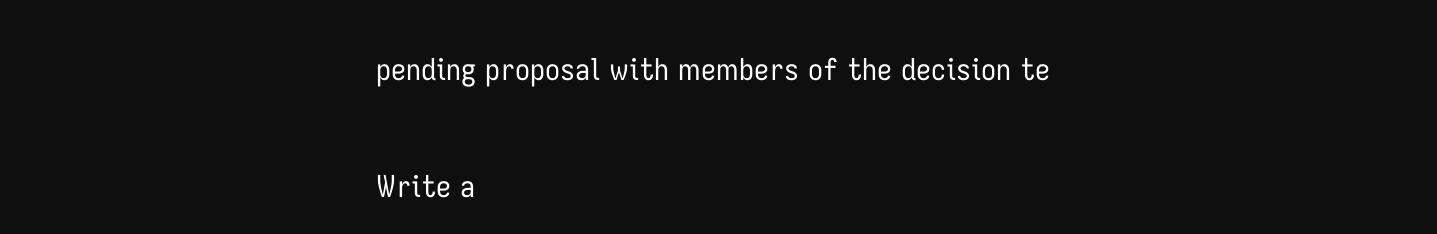pending proposal with members of the decision te


Write a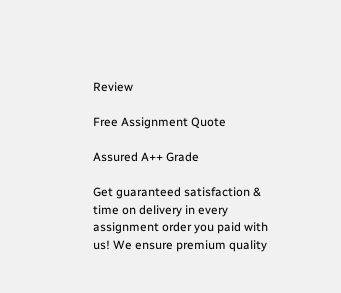Review

Free Assignment Quote

Assured A++ Grade

Get guaranteed satisfaction & time on delivery in every assignment order you paid with us! We ensure premium quality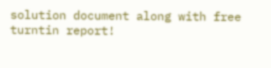solution document along with free turntin report!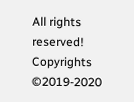All rights reserved! Copyrights ©2019-2020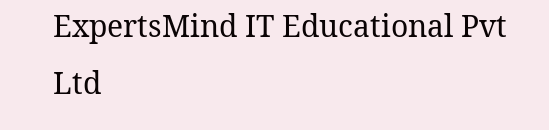ExpertsMind IT Educational Pvt Ltd